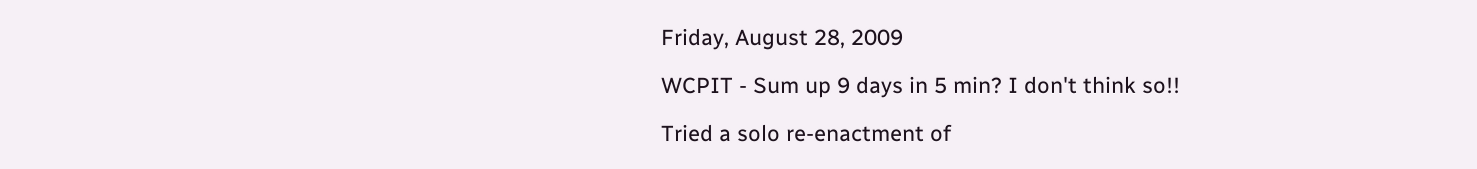Friday, August 28, 2009

WCPIT - Sum up 9 days in 5 min? I don't think so!!

Tried a solo re-enactment of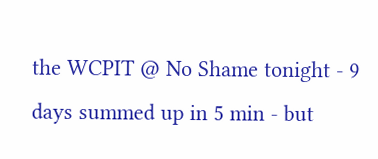the WCPIT @ No Shame tonight - 9 days summed up in 5 min - but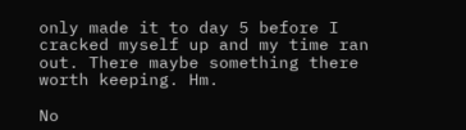only made it to day 5 before I cracked myself up and my time ran out. There maybe something there worth keeping. Hm.

No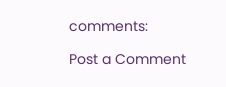comments:

Post a Comment